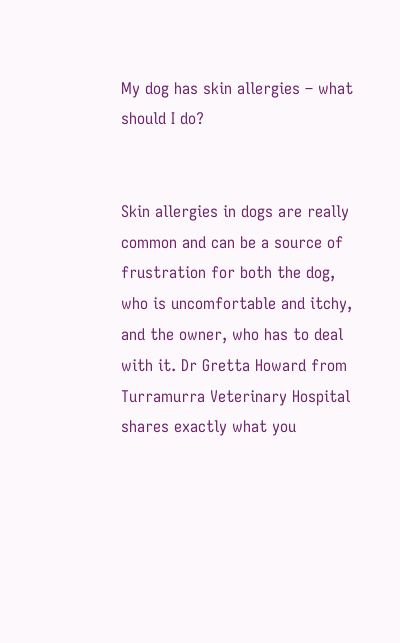My dog has skin allergies – what should I do?


Skin allergies in dogs are really common and can be a source of frustration for both the dog, who is uncomfortable and itchy, and the owner, who has to deal with it. Dr Gretta Howard from Turramurra Veterinary Hospital shares exactly what you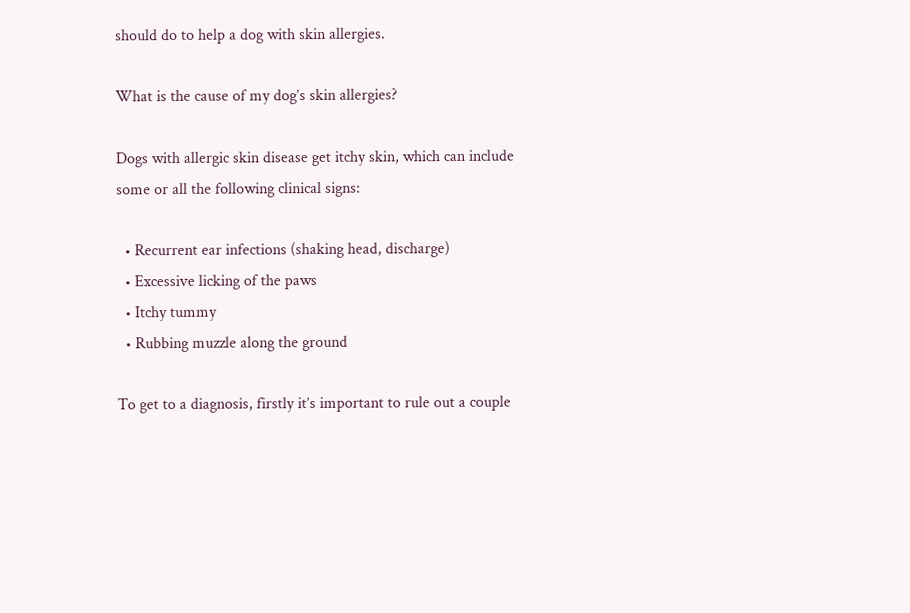should do to help a dog with skin allergies.

What is the cause of my dog’s skin allergies?

Dogs with allergic skin disease get itchy skin, which can include some or all the following clinical signs:

  • Recurrent ear infections (shaking head, discharge)
  • Excessive licking of the paws
  • Itchy tummy
  • Rubbing muzzle along the ground

To get to a diagnosis, firstly it’s important to rule out a couple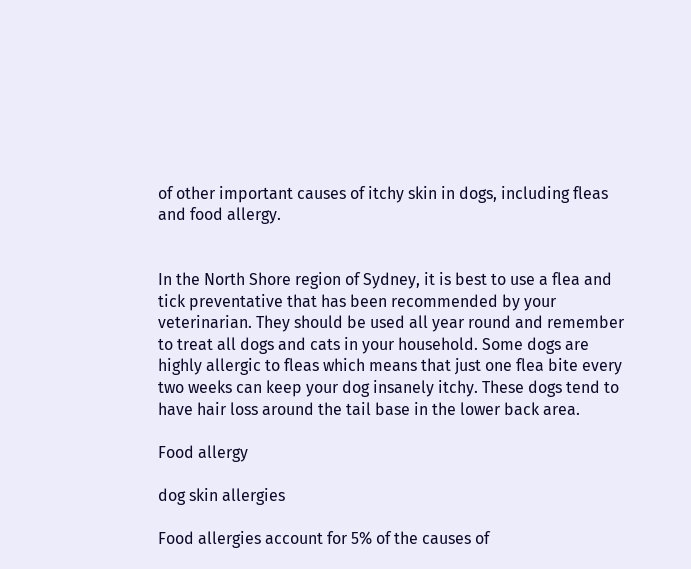of other important causes of itchy skin in dogs, including fleas and food allergy.


In the North Shore region of Sydney, it is best to use a flea and tick preventative that has been recommended by your veterinarian. They should be used all year round and remember to treat all dogs and cats in your household. Some dogs are highly allergic to fleas which means that just one flea bite every two weeks can keep your dog insanely itchy. These dogs tend to have hair loss around the tail base in the lower back area.

Food allergy

dog skin allergies

Food allergies account for 5% of the causes of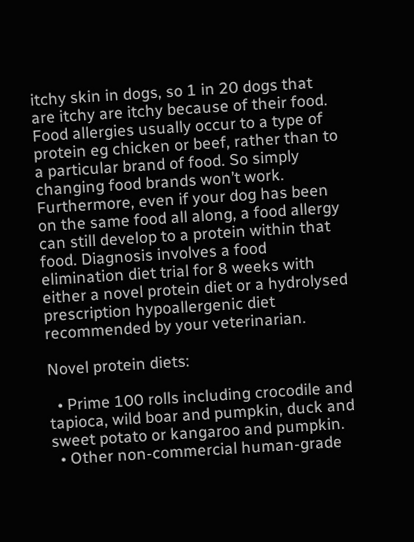itchy skin in dogs, so 1 in 20 dogs that are itchy are itchy because of their food. Food allergies usually occur to a type of protein eg chicken or beef, rather than to a particular brand of food. So simply changing food brands won’t work. Furthermore, even if your dog has been on the same food all along, a food allergy can still develop to a protein within that food. Diagnosis involves a food elimination diet trial for 8 weeks with either a novel protein diet or a hydrolysed prescription hypoallergenic diet recommended by your veterinarian.

Novel protein diets:

  • Prime 100 rolls including crocodile and tapioca, wild boar and pumpkin, duck and sweet potato or kangaroo and pumpkin.
  • Other non-commercial human-grade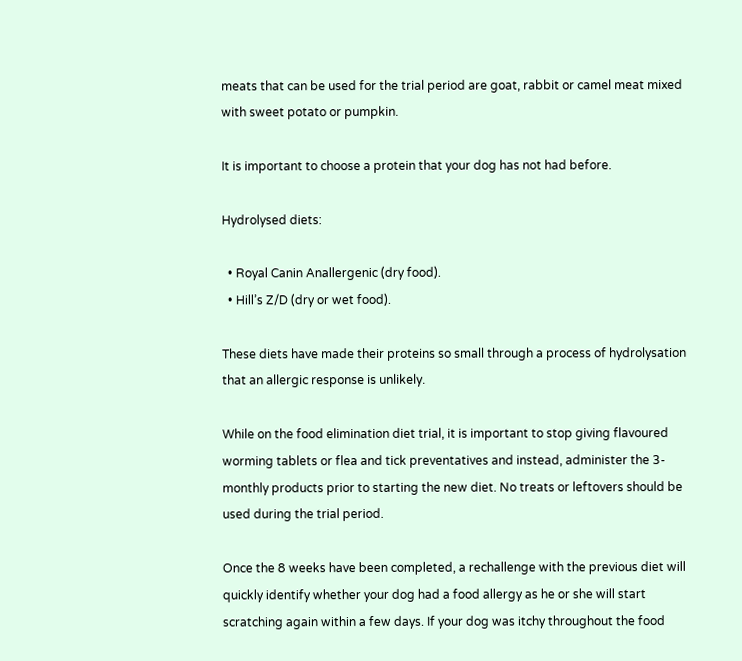meats that can be used for the trial period are goat, rabbit or camel meat mixed with sweet potato or pumpkin.

It is important to choose a protein that your dog has not had before.

Hydrolysed diets:

  • Royal Canin Anallergenic (dry food).
  • Hill’s Z/D (dry or wet food).

These diets have made their proteins so small through a process of hydrolysation that an allergic response is unlikely.

While on the food elimination diet trial, it is important to stop giving flavoured worming tablets or flea and tick preventatives and instead, administer the 3-monthly products prior to starting the new diet. No treats or leftovers should be used during the trial period.

Once the 8 weeks have been completed, a rechallenge with the previous diet will quickly identify whether your dog had a food allergy as he or she will start scratching again within a few days. If your dog was itchy throughout the food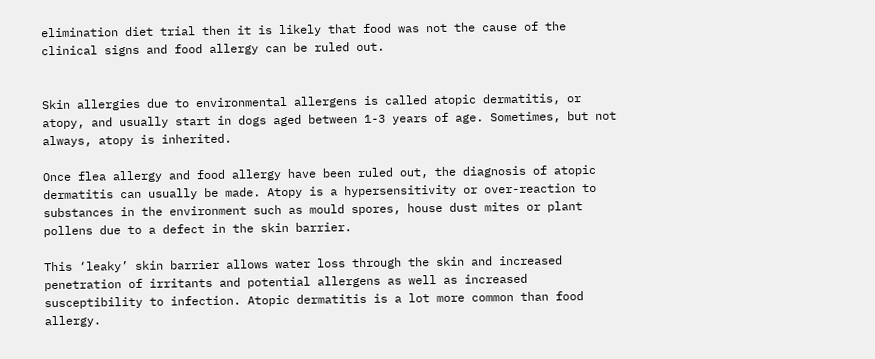elimination diet trial then it is likely that food was not the cause of the clinical signs and food allergy can be ruled out.


Skin allergies due to environmental allergens is called atopic dermatitis, or atopy, and usually start in dogs aged between 1-3 years of age. Sometimes, but not always, atopy is inherited.

Once flea allergy and food allergy have been ruled out, the diagnosis of atopic dermatitis can usually be made. Atopy is a hypersensitivity or over-reaction to substances in the environment such as mould spores, house dust mites or plant pollens due to a defect in the skin barrier.

This ‘leaky’ skin barrier allows water loss through the skin and increased penetration of irritants and potential allergens as well as increased susceptibility to infection. Atopic dermatitis is a lot more common than food allergy.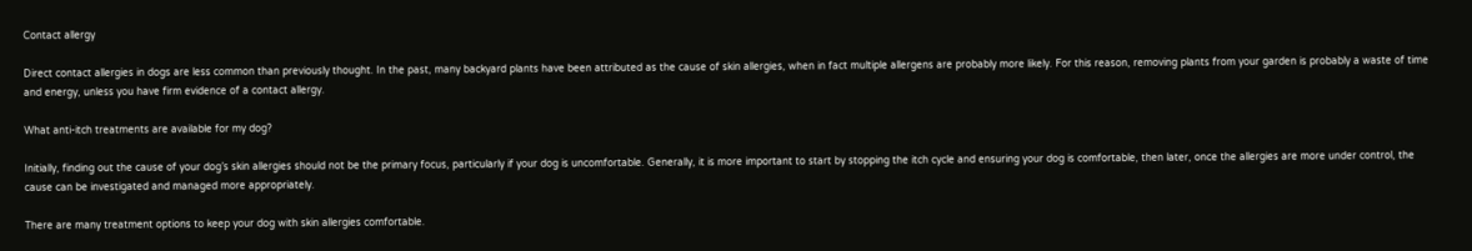Contact allergy

Direct contact allergies in dogs are less common than previously thought. In the past, many backyard plants have been attributed as the cause of skin allergies, when in fact multiple allergens are probably more likely. For this reason, removing plants from your garden is probably a waste of time and energy, unless you have firm evidence of a contact allergy.

What anti-itch treatments are available for my dog?

Initially, finding out the cause of your dog’s skin allergies should not be the primary focus, particularly if your dog is uncomfortable. Generally, it is more important to start by stopping the itch cycle and ensuring your dog is comfortable, then later, once the allergies are more under control, the cause can be investigated and managed more appropriately.

There are many treatment options to keep your dog with skin allergies comfortable.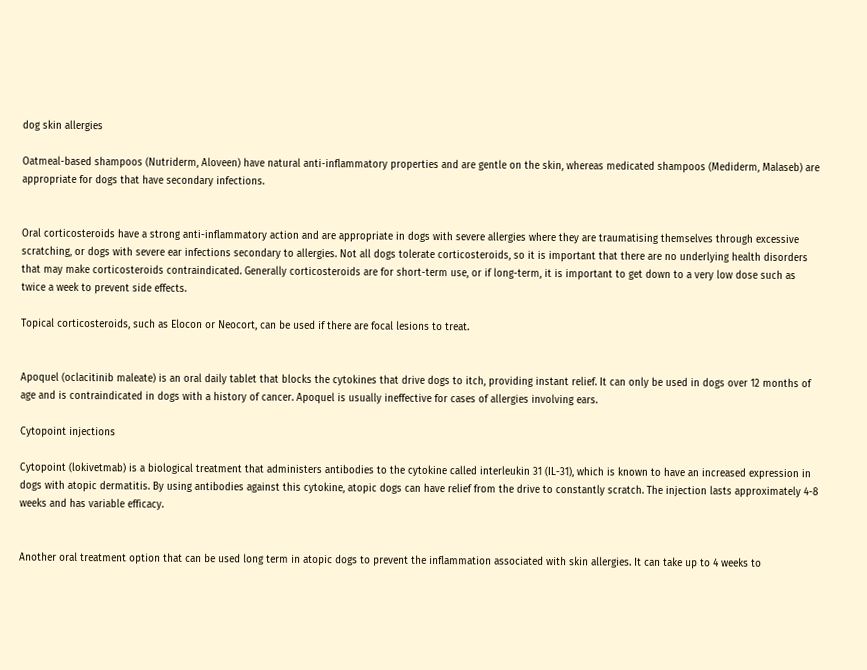dog skin allergies

Oatmeal-based shampoos (Nutriderm, Aloveen) have natural anti-inflammatory properties and are gentle on the skin, whereas medicated shampoos (Mediderm, Malaseb) are appropriate for dogs that have secondary infections.


Oral corticosteroids have a strong anti-inflammatory action and are appropriate in dogs with severe allergies where they are traumatising themselves through excessive scratching, or dogs with severe ear infections secondary to allergies. Not all dogs tolerate corticosteroids, so it is important that there are no underlying health disorders that may make corticosteroids contraindicated. Generally corticosteroids are for short-term use, or if long-term, it is important to get down to a very low dose such as twice a week to prevent side effects.

Topical corticosteroids, such as Elocon or Neocort, can be used if there are focal lesions to treat.


Apoquel (oclacitinib maleate) is an oral daily tablet that blocks the cytokines that drive dogs to itch, providing instant relief. It can only be used in dogs over 12 months of age and is contraindicated in dogs with a history of cancer. Apoquel is usually ineffective for cases of allergies involving ears.

Cytopoint injections

Cytopoint (lokivetmab) is a biological treatment that administers antibodies to the cytokine called interleukin 31 (IL-31), which is known to have an increased expression in dogs with atopic dermatitis. By using antibodies against this cytokine, atopic dogs can have relief from the drive to constantly scratch. The injection lasts approximately 4-8 weeks and has variable efficacy.


Another oral treatment option that can be used long term in atopic dogs to prevent the inflammation associated with skin allergies. It can take up to 4 weeks to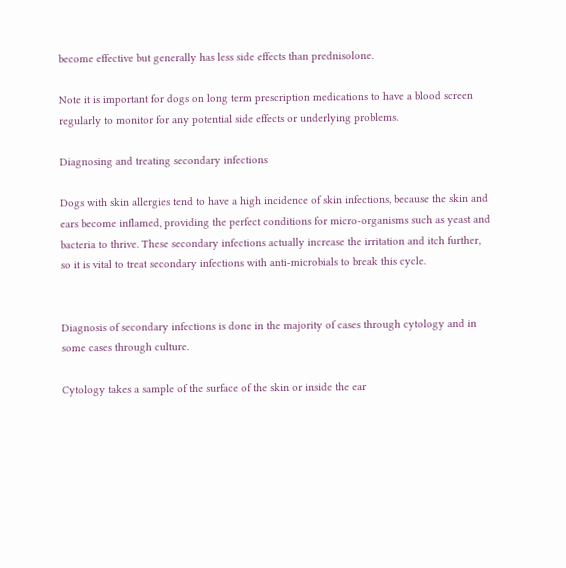become effective but generally has less side effects than prednisolone.

Note it is important for dogs on long term prescription medications to have a blood screen regularly to monitor for any potential side effects or underlying problems.

Diagnosing and treating secondary infections

Dogs with skin allergies tend to have a high incidence of skin infections, because the skin and ears become inflamed, providing the perfect conditions for micro-organisms such as yeast and bacteria to thrive. These secondary infections actually increase the irritation and itch further, so it is vital to treat secondary infections with anti-microbials to break this cycle.


Diagnosis of secondary infections is done in the majority of cases through cytology and in some cases through culture.

Cytology takes a sample of the surface of the skin or inside the ear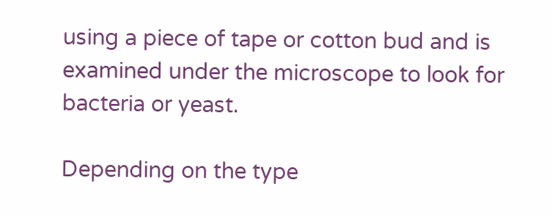using a piece of tape or cotton bud and is examined under the microscope to look for bacteria or yeast.

Depending on the type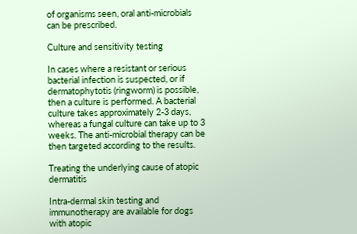of organisms seen, oral anti-microbials can be prescribed.

Culture and sensitivity testing

In cases where a resistant or serious bacterial infection is suspected, or if dermatophytotis (ringworm) is possible, then a culture is performed. A bacterial culture takes approximately 2-3 days, whereas a fungal culture can take up to 3 weeks. The anti-microbial therapy can be then targeted according to the results.

Treating the underlying cause of atopic dermatitis

Intra-dermal skin testing and immunotherapy are available for dogs with atopic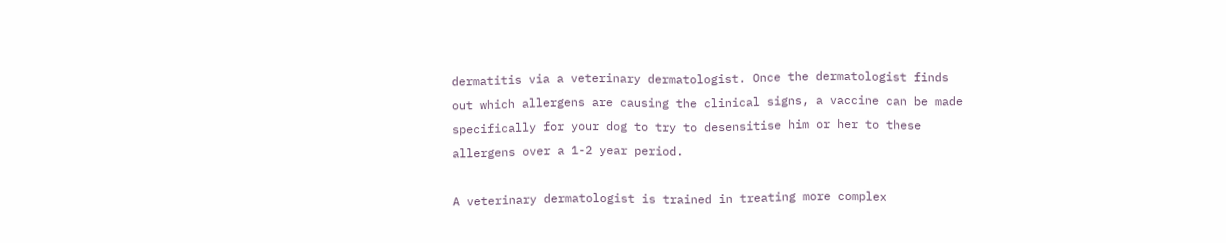dermatitis via a veterinary dermatologist. Once the dermatologist finds out which allergens are causing the clinical signs, a vaccine can be made specifically for your dog to try to desensitise him or her to these allergens over a 1-2 year period.

A veterinary dermatologist is trained in treating more complex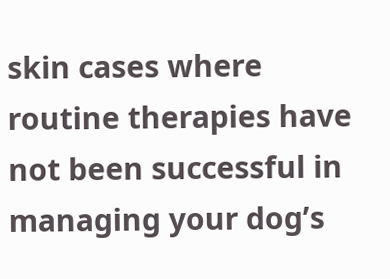skin cases where routine therapies have not been successful in managing your dog’s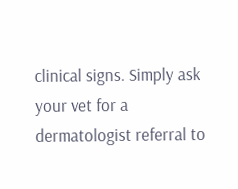clinical signs. Simply ask your vet for a dermatologist referral to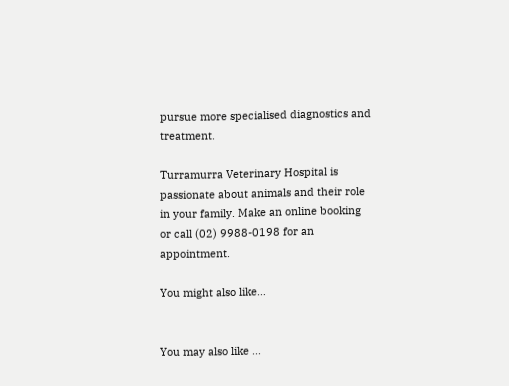pursue more specialised diagnostics and treatment.

Turramurra Veterinary Hospital is passionate about animals and their role in your family. Make an online booking or call (02) 9988-0198 for an appointment.

You might also like…


You may also like ...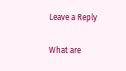Leave a Reply

What are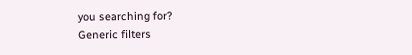you searching for?
Generic filters